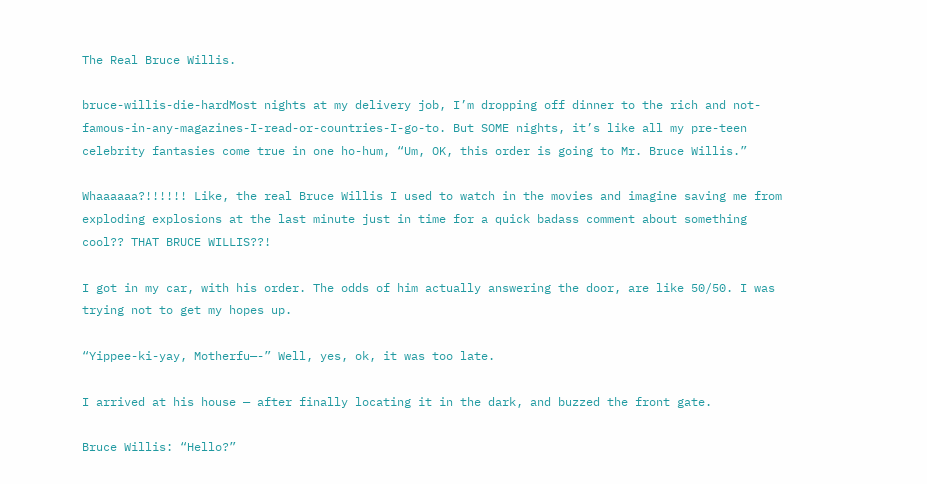The Real Bruce Willis.

bruce-willis-die-hardMost nights at my delivery job, I’m dropping off dinner to the rich and not-famous-in-any-magazines-I-read-or-countries-I-go-to. But SOME nights, it’s like all my pre-teen celebrity fantasies come true in one ho-hum, “Um, OK, this order is going to Mr. Bruce Willis.”

Whaaaaaa?!!!!!! Like, the real Bruce Willis I used to watch in the movies and imagine saving me from exploding explosions at the last minute just in time for a quick badass comment about something cool?? THAT BRUCE WILLIS??!

I got in my car, with his order. The odds of him actually answering the door, are like 50/50. I was trying not to get my hopes up.

“Yippee-ki-yay, Motherfu—-” Well, yes, ok, it was too late.

I arrived at his house — after finally locating it in the dark, and buzzed the front gate.

Bruce Willis: “Hello?”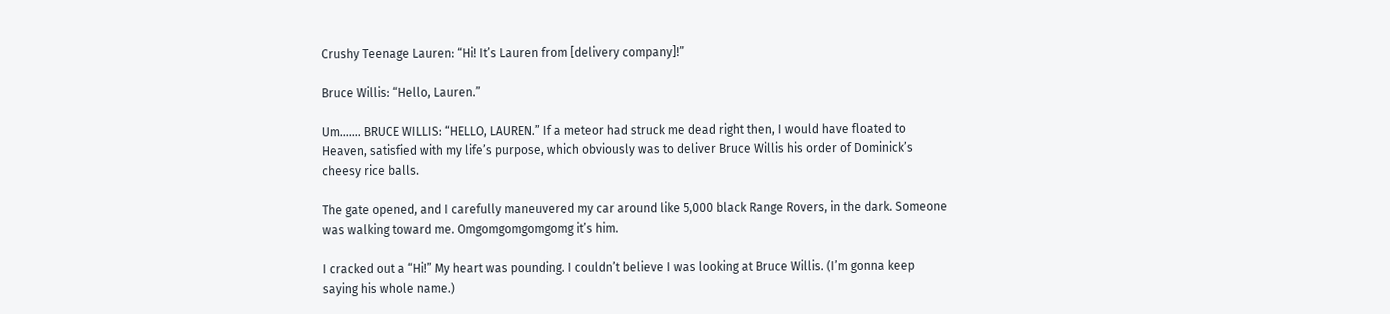Crushy Teenage Lauren: “Hi! It’s Lauren from [delivery company]!”

Bruce Willis: “Hello, Lauren.”

Um……. BRUCE WILLIS: “HELLO, LAUREN.” If a meteor had struck me dead right then, I would have floated to Heaven, satisfied with my life’s purpose, which obviously was to deliver Bruce Willis his order of Dominick’s cheesy rice balls.

The gate opened, and I carefully maneuvered my car around like 5,000 black Range Rovers, in the dark. Someone was walking toward me. Omgomgomgomgomg it’s him.

I cracked out a “Hi!” My heart was pounding. I couldn’t believe I was looking at Bruce Willis. (I’m gonna keep saying his whole name.)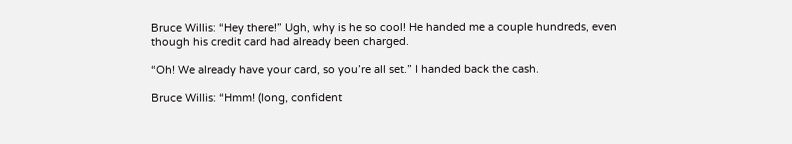Bruce Willis: “Hey there!” Ugh, why is he so cool! He handed me a couple hundreds, even though his credit card had already been charged.

“Oh! We already have your card, so you’re all set.” I handed back the cash.

Bruce Willis: “Hmm! (long, confident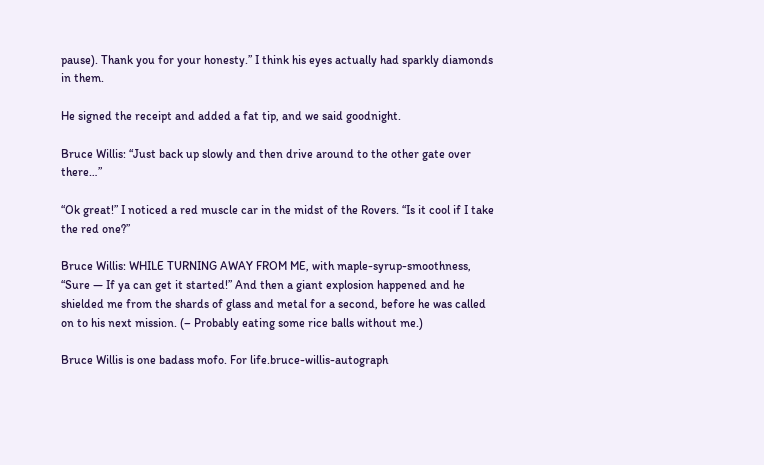pause). Thank you for your honesty.” I think his eyes actually had sparkly diamonds in them.

He signed the receipt and added a fat tip, and we said goodnight.

Bruce Willis: “Just back up slowly and then drive around to the other gate over there…”

“Ok great!” I noticed a red muscle car in the midst of the Rovers. “Is it cool if I take the red one?”

Bruce Willis: WHILE TURNING AWAY FROM ME, with maple-syrup-smoothness, “Sure — If ya can get it started!” And then a giant explosion happened and he shielded me from the shards of glass and metal for a second, before he was called on to his next mission. (– Probably eating some rice balls without me.)

Bruce Willis is one badass mofo. For life.bruce-willis-autograph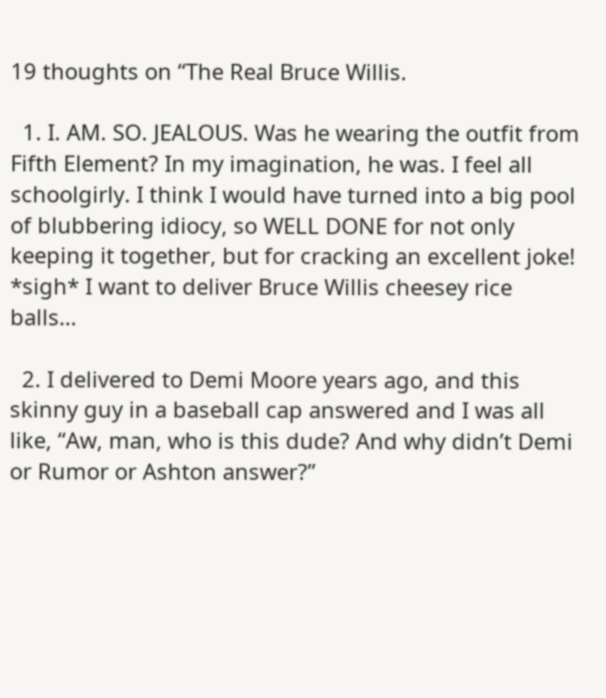19 thoughts on “The Real Bruce Willis.

  1. I. AM. SO. JEALOUS. Was he wearing the outfit from Fifth Element? In my imagination, he was. I feel all schoolgirly. I think I would have turned into a big pool of blubbering idiocy, so WELL DONE for not only keeping it together, but for cracking an excellent joke! *sigh* I want to deliver Bruce Willis cheesey rice balls…

  2. I delivered to Demi Moore years ago, and this skinny guy in a baseball cap answered and I was all like, “Aw, man, who is this dude? And why didn’t Demi or Rumor or Ashton answer?”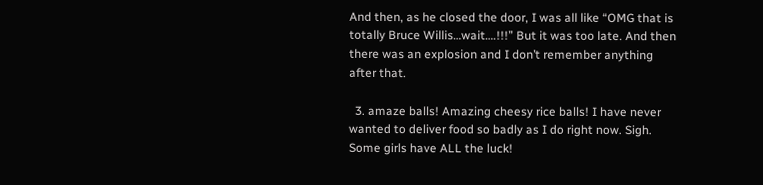And then, as he closed the door, I was all like “OMG that is totally Bruce Willis…wait….!!!” But it was too late. And then there was an explosion and I don’t remember anything after that.

  3. amaze balls! Amazing cheesy rice balls! I have never wanted to deliver food so badly as I do right now. Sigh. Some girls have ALL the luck!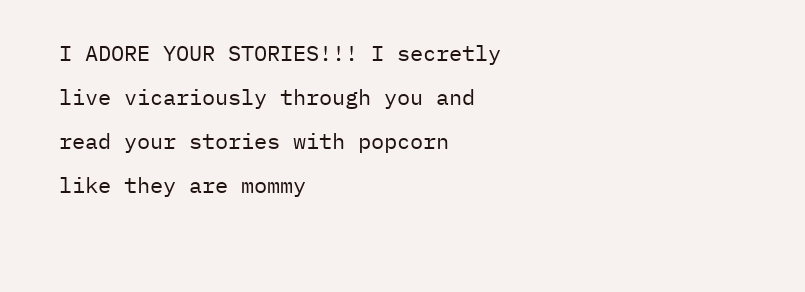I ADORE YOUR STORIES!!! I secretly live vicariously through you and read your stories with popcorn like they are mommy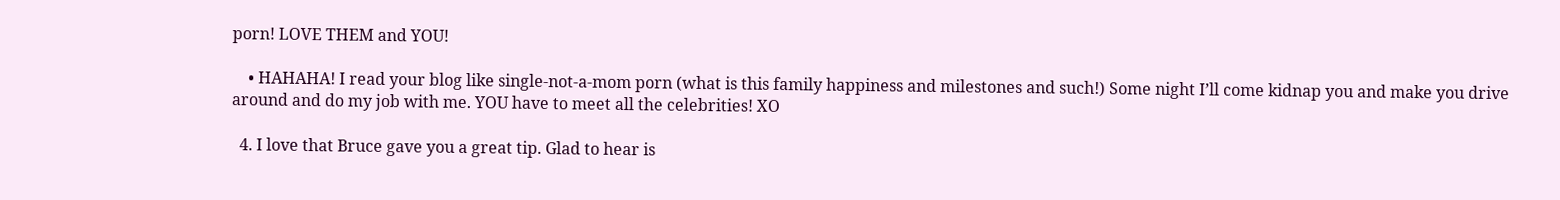porn! LOVE THEM and YOU!

    • HAHAHA! I read your blog like single-not-a-mom porn (what is this family happiness and milestones and such!) Some night I’ll come kidnap you and make you drive around and do my job with me. YOU have to meet all the celebrities! XO

  4. I love that Bruce gave you a great tip. Glad to hear is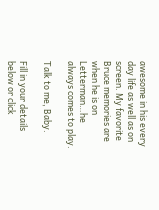awesome in his every day life as well as on screen. My favorite Bruce memories are when he is on Letterman…he always comes to play.

Talk to me, Baby.

Fill in your details below or click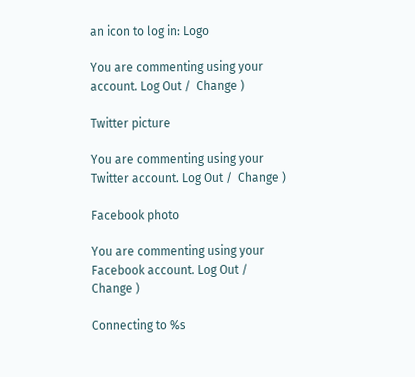an icon to log in: Logo

You are commenting using your account. Log Out /  Change )

Twitter picture

You are commenting using your Twitter account. Log Out /  Change )

Facebook photo

You are commenting using your Facebook account. Log Out /  Change )

Connecting to %s